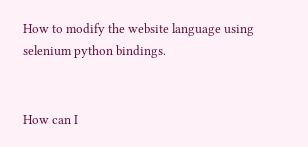How to modify the website language using selenium python bindings.


How can I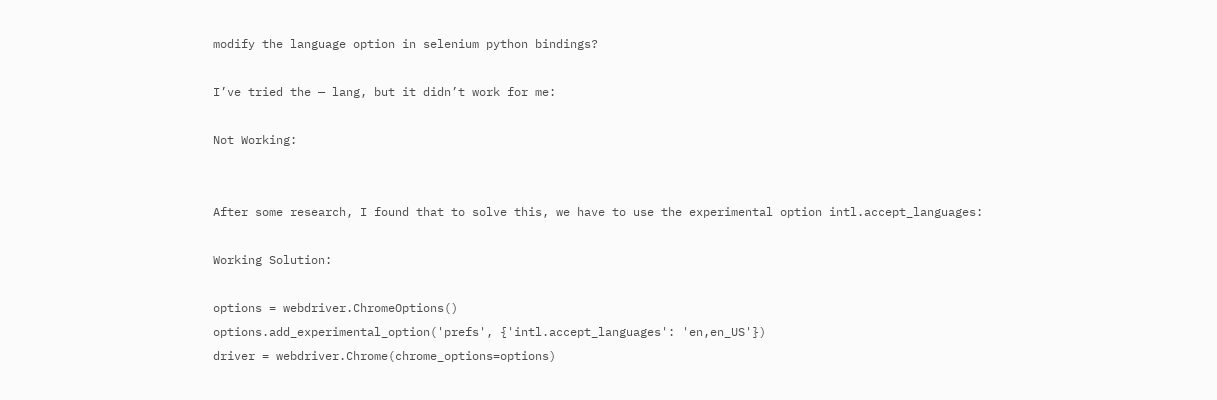modify the language option in selenium python bindings?

I’ve tried the — lang, but it didn’t work for me:

Not Working:


After some research, I found that to solve this, we have to use the experimental option intl.accept_languages:

Working Solution:

options = webdriver.ChromeOptions()
options.add_experimental_option('prefs', {'intl.accept_languages': 'en,en_US'})
driver = webdriver.Chrome(chrome_options=options)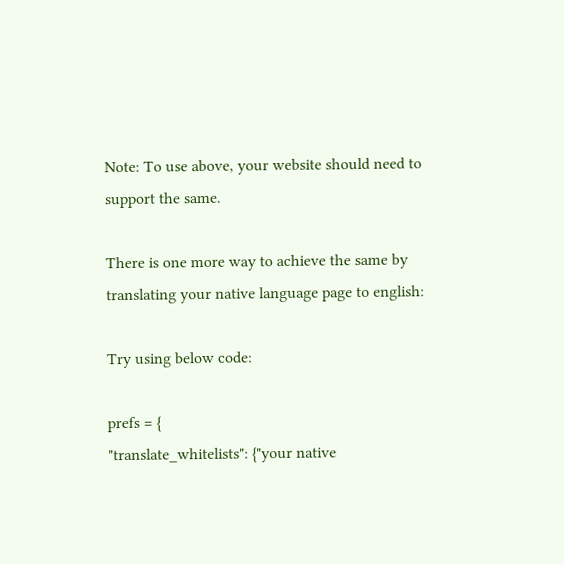Note: To use above, your website should need to support the same.

There is one more way to achieve the same by translating your native language page to english:

Try using below code:

prefs = {
"translate_whitelists": {"your native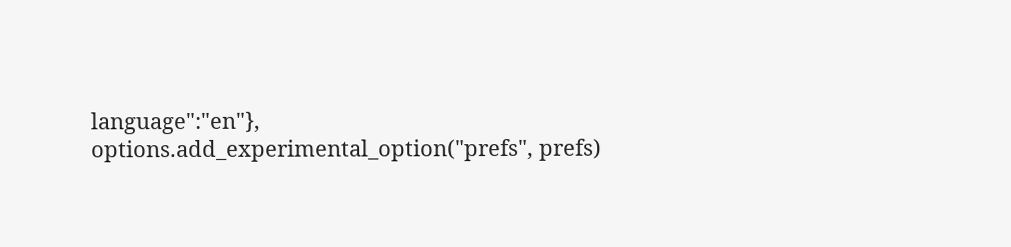language":"en"},
options.add_experimental_option("prefs", prefs)